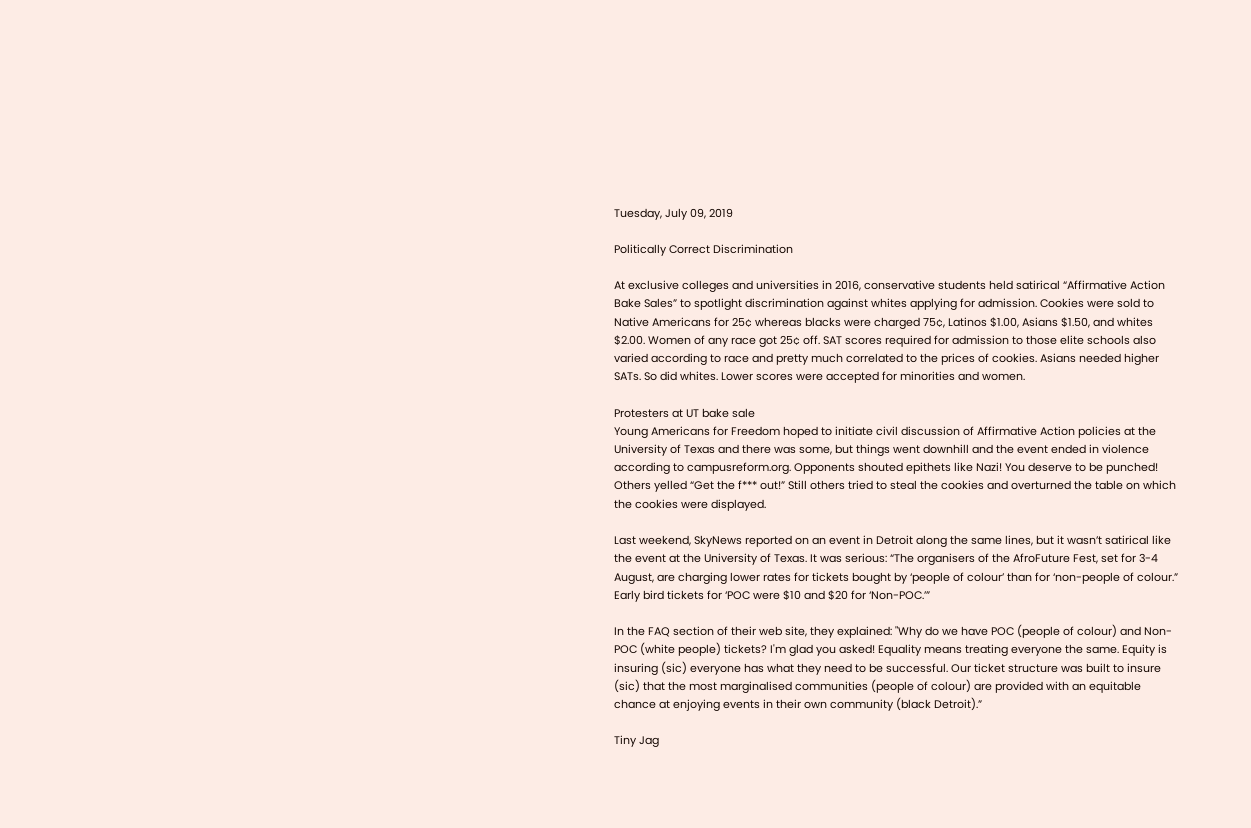Tuesday, July 09, 2019

Politically Correct Discrimination

At exclusive colleges and universities in 2016, conservative students held satirical “Affirmative Action Bake Sales” to spotlight discrimination against whites applying for admission. Cookies were sold to Native Americans for 25¢ whereas blacks were charged 75¢, Latinos $1.00, Asians $1.50, and whites $2.00. Women of any race got 25¢ off. SAT scores required for admission to those elite schools also varied according to race and pretty much correlated to the prices of cookies. Asians needed higher SATs. So did whites. Lower scores were accepted for minorities and women.

Protesters at UT bake sale
Young Americans for Freedom hoped to initiate civil discussion of Affirmative Action policies at the University of Texas and there was some, but things went downhill and the event ended in violence according to campusreform.org. Opponents shouted epithets like Nazi! You deserve to be punched! Others yelled “Get the f*** out!” Still others tried to steal the cookies and overturned the table on which the cookies were displayed.

Last weekend, SkyNews reported on an event in Detroit along the same lines, but it wasn’t satirical like the event at the University of Texas. It was serious: “The organisers of the AfroFuture Fest, set for 3-4 August, are charging lower rates for tickets bought by ‘people of colour’ than for ‘non-people of colour.” Early bird tickets for ‘POC were $10 and $20 for ‘Non-POC.’”

In the FAQ section of their web site, they explained: "Why do we have POC (people of colour) and Non-POC (white people) tickets? I'm glad you asked! Equality means treating everyone the same. Equity is insuring (sic) everyone has what they need to be successful. Our ticket structure was built to insure (sic) that the most marginalised communities (people of colour) are provided with an equitable chance at enjoying events in their own community (black Detroit).”

Tiny Jag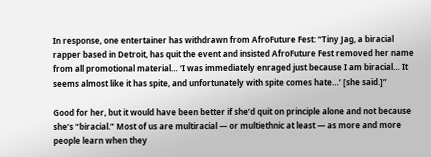In response, one entertainer has withdrawn from AfroFuture Fest: “Tiny Jag, a biracial rapper based in Detroit, has quit the event and insisted AfroFuture Fest removed her name from all promotional material… ‘I was immediately enraged just because I am biracial… It seems almost like it has spite, and unfortunately with spite comes hate…’ [she said.]”

Good for her, but it would have been better if she’d quit on principle alone and not because she’s “biracial.” Most of us are multiracial — or multiethnic at least — as more and more people learn when they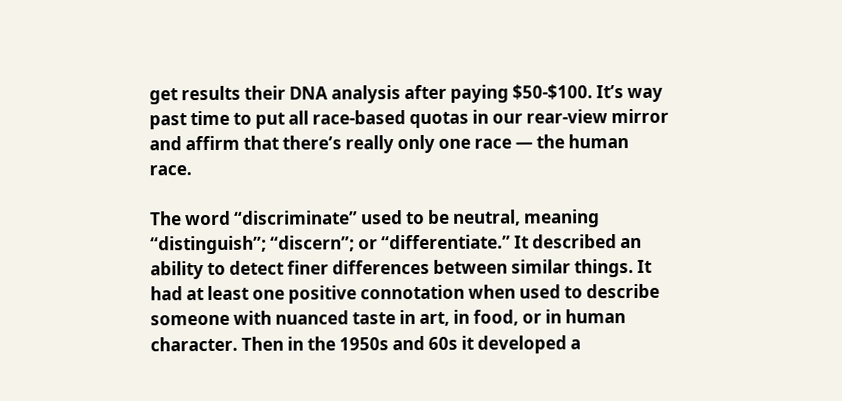get results their DNA analysis after paying $50-$100. It’s way past time to put all race-based quotas in our rear-view mirror and affirm that there’s really only one race — the human race.

The word “discriminate” used to be neutral, meaning “distinguish”; “discern”; or “differentiate.” It described an ability to detect finer differences between similar things. It had at least one positive connotation when used to describe someone with nuanced taste in art, in food, or in human character. Then in the 1950s and 60s it developed a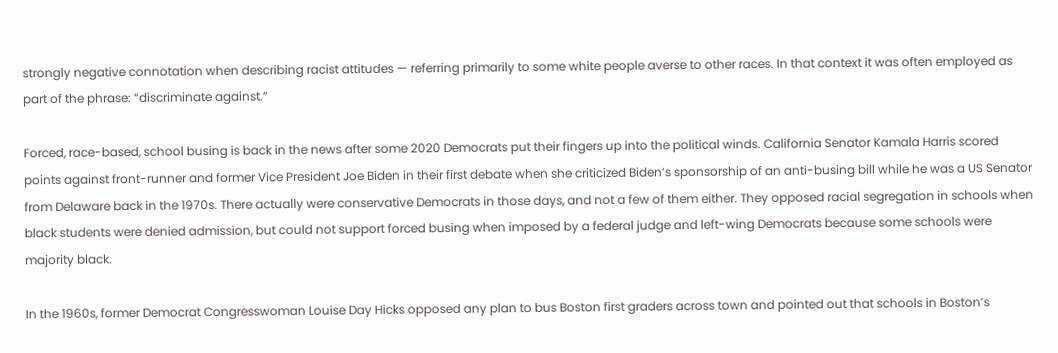strongly negative connotation when describing racist attitudes — referring primarily to some white people averse to other races. In that context it was often employed as part of the phrase: “discriminate against.”

Forced, race-based, school busing is back in the news after some 2020 Democrats put their fingers up into the political winds. California Senator Kamala Harris scored points against front-runner and former Vice President Joe Biden in their first debate when she criticized Biden’s sponsorship of an anti-busing bill while he was a US Senator from Delaware back in the 1970s. There actually were conservative Democrats in those days, and not a few of them either. They opposed racial segregation in schools when black students were denied admission, but could not support forced busing when imposed by a federal judge and left-wing Democrats because some schools were majority black.

In the 1960s, former Democrat Congresswoman Louise Day Hicks opposed any plan to bus Boston first graders across town and pointed out that schools in Boston’s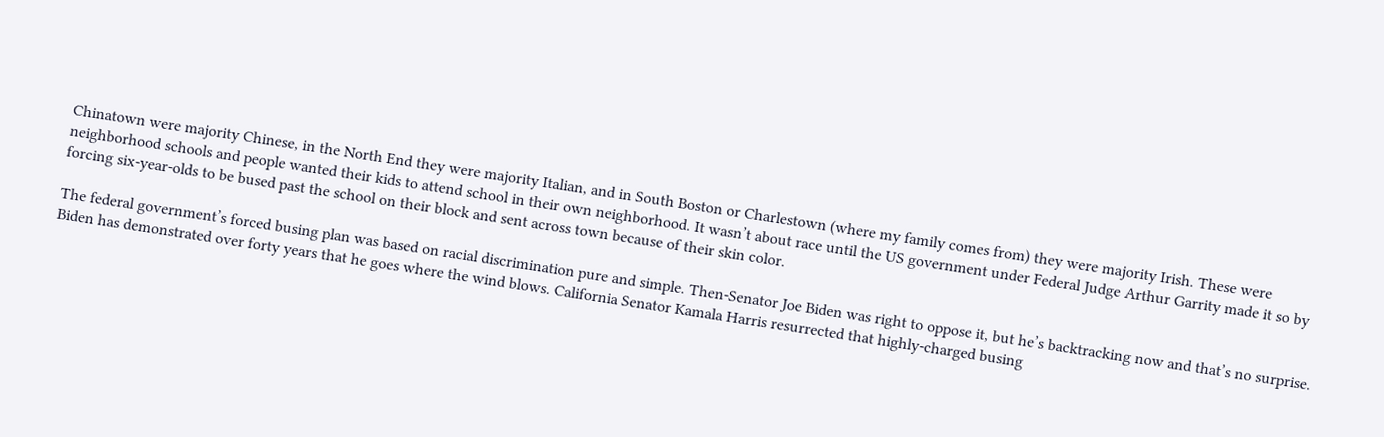Chinatown were majority Chinese, in the North End they were majority Italian, and in South Boston or Charlestown (where my family comes from) they were majority Irish. These were neighborhood schools and people wanted their kids to attend school in their own neighborhood. It wasn’t about race until the US government under Federal Judge Arthur Garrity made it so by forcing six-year-olds to be bused past the school on their block and sent across town because of their skin color.

The federal government’s forced busing plan was based on racial discrimination pure and simple. Then-Senator Joe Biden was right to oppose it, but he’s backtracking now and that’s no surprise. Biden has demonstrated over forty years that he goes where the wind blows. California Senator Kamala Harris resurrected that highly-charged busing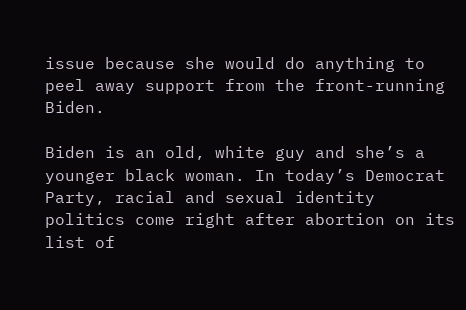issue because she would do anything to peel away support from the front-running Biden.

Biden is an old, white guy and she’s a younger black woman. In today’s Democrat Party, racial and sexual identity politics come right after abortion on its list of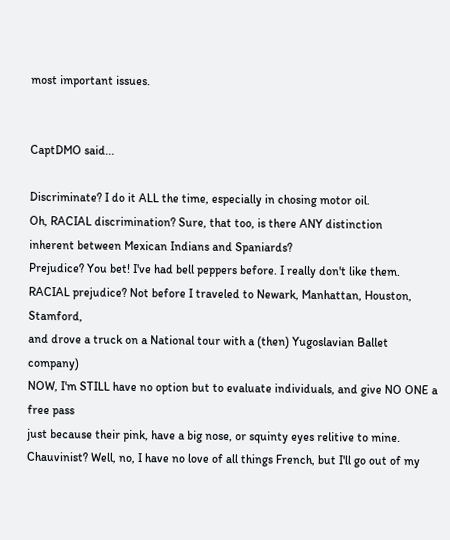most important issues.


CaptDMO said...

Discriminate? I do it ALL the time, especially in chosing motor oil.
Oh, RACIAL discrimination? Sure, that too, is there ANY distinction
inherent between Mexican Indians and Spaniards?
Prejudice? You bet! I've had bell peppers before. I really don't like them.
RACIAL prejudice? Not before I traveled to Newark, Manhattan, Houston, Stamford,
and drove a truck on a National tour with a (then) Yugoslavian Ballet company)
NOW, I'm STILL have no option but to evaluate individuals, and give NO ONE a free pass
just because their pink, have a big nose, or squinty eyes relitive to mine.
Chauvinist? Well, no, I have no love of all things French, but I'll go out of my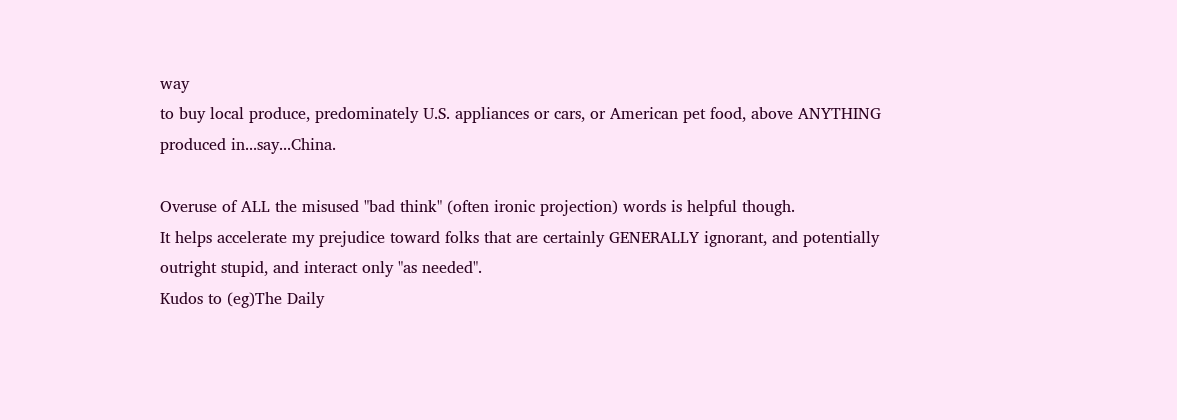way
to buy local produce, predominately U.S. appliances or cars, or American pet food, above ANYTHING produced in...say...China.

Overuse of ALL the misused "bad think" (often ironic projection) words is helpful though.
It helps accelerate my prejudice toward folks that are certainly GENERALLY ignorant, and potentially outright stupid, and interact only "as needed".
Kudos to (eg)The Daily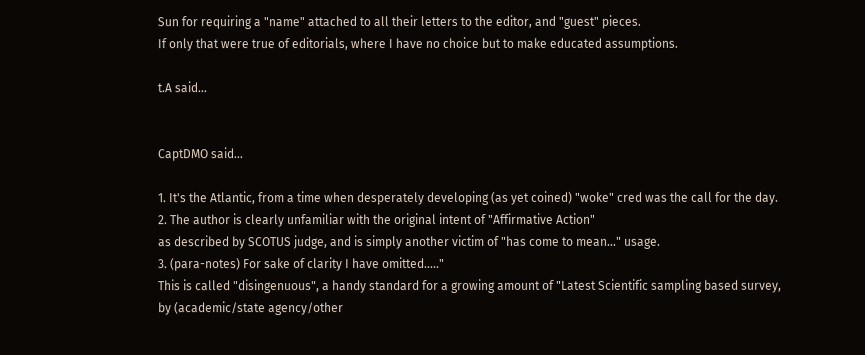Sun for requiring a "name" attached to all their letters to the editor, and "guest" pieces.
If only that were true of editorials, where I have no choice but to make educated assumptions.

t.A said...


CaptDMO said...

1. It's the Atlantic, from a time when desperately developing (as yet coined) "woke" cred was the call for the day.
2. The author is clearly unfamiliar with the original intent of "Affirmative Action"
as described by SCOTUS judge, and is simply another victim of "has come to mean..." usage.
3. (para-notes) For sake of clarity I have omitted....."
This is called "disingenuous", a handy standard for a growing amount of "Latest Scientific sampling based survey, by (academic/state agency/other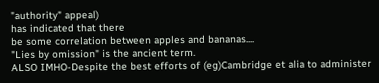"authority" appeal)
has indicated that there
be some correlation between apples and bananas....
"Lies by omission" is the ancient term.
ALSO IMHO-Despite the best efforts of (eg)Cambridge et alia to administer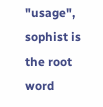"usage", sophist is the root word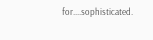for....sophisticated.